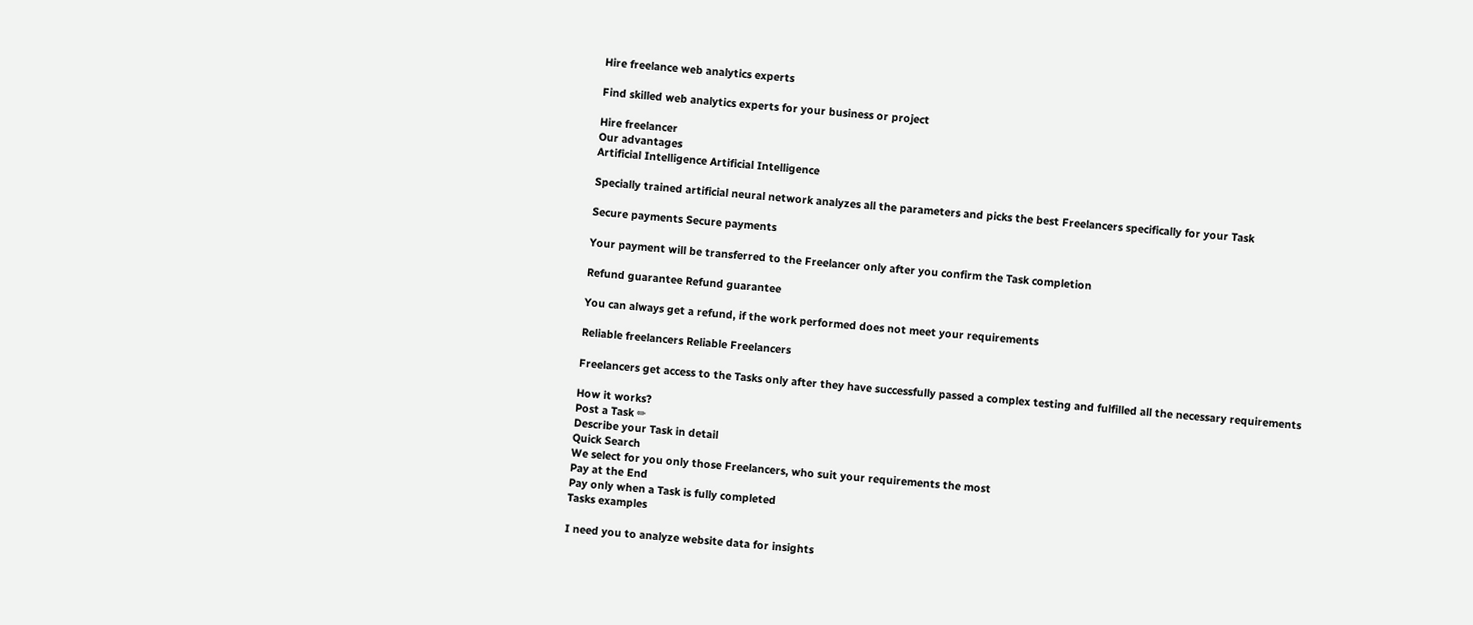Hire freelance web analytics experts

Find skilled web analytics experts for your business or project

Hire freelancer
Our advantages
Artificial Intelligence Artificial Intelligence

Specially trained artificial neural network analyzes all the parameters and picks the best Freelancers specifically for your Task

Secure payments Secure payments

Your payment will be transferred to the Freelancer only after you confirm the Task completion

Refund guarantee Refund guarantee

You can always get a refund, if the work performed does not meet your requirements

Reliable freelancers Reliable Freelancers

Freelancers get access to the Tasks only after they have successfully passed a complex testing and fulfilled all the necessary requirements

How it works?
Post a Task ✏
Describe your Task in detail
Quick Search
We select for you only those Freelancers, who suit your requirements the most
Pay at the End
Pay only when a Task is fully completed
Tasks examples

I need you to analyze website data for insights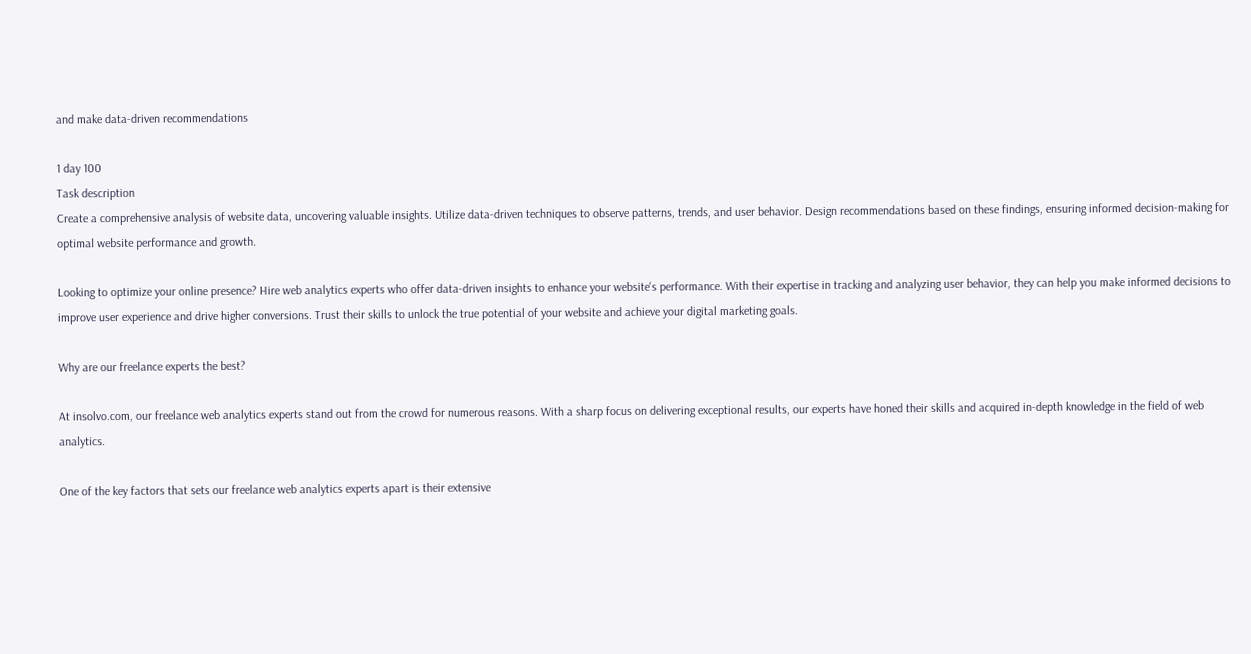and make data-driven recommendations

1 day 100
Task description
Create a comprehensive analysis of website data, uncovering valuable insights. Utilize data-driven techniques to observe patterns, trends, and user behavior. Design recommendations based on these findings, ensuring informed decision-making for optimal website performance and growth.

Looking to optimize your online presence? Hire web analytics experts who offer data-driven insights to enhance your website's performance. With their expertise in tracking and analyzing user behavior, they can help you make informed decisions to improve user experience and drive higher conversions. Trust their skills to unlock the true potential of your website and achieve your digital marketing goals.

Why are our freelance experts the best?

At insolvo.com, our freelance web analytics experts stand out from the crowd for numerous reasons. With a sharp focus on delivering exceptional results, our experts have honed their skills and acquired in-depth knowledge in the field of web analytics.

One of the key factors that sets our freelance web analytics experts apart is their extensive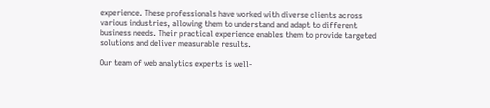experience. These professionals have worked with diverse clients across various industries, allowing them to understand and adapt to different business needs. Their practical experience enables them to provide targeted solutions and deliver measurable results.

Our team of web analytics experts is well-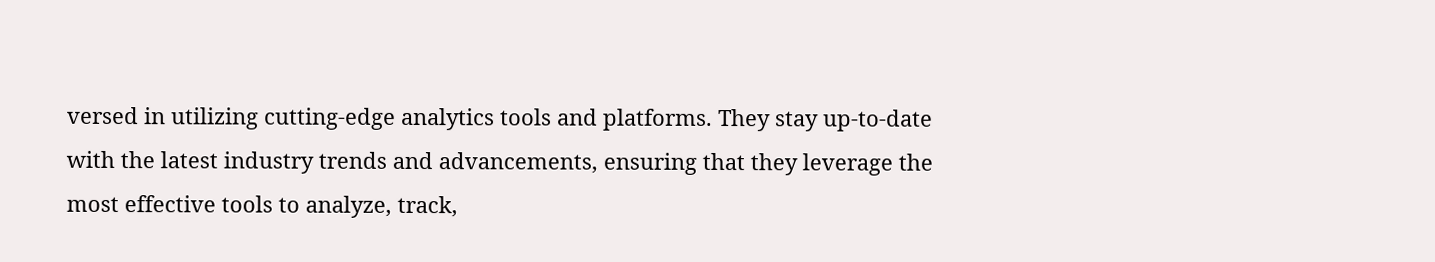versed in utilizing cutting-edge analytics tools and platforms. They stay up-to-date with the latest industry trends and advancements, ensuring that they leverage the most effective tools to analyze, track,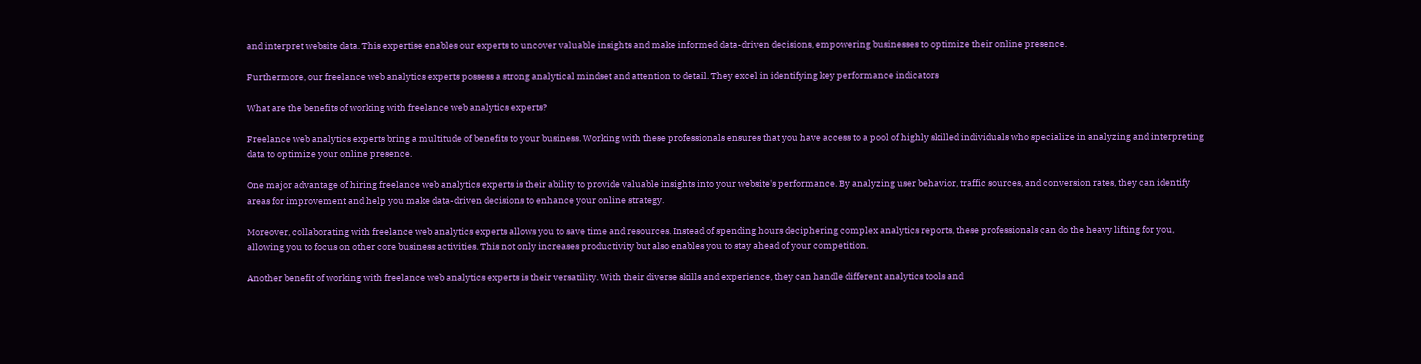and interpret website data. This expertise enables our experts to uncover valuable insights and make informed data-driven decisions, empowering businesses to optimize their online presence.

Furthermore, our freelance web analytics experts possess a strong analytical mindset and attention to detail. They excel in identifying key performance indicators

What are the benefits of working with freelance web analytics experts?

Freelance web analytics experts bring a multitude of benefits to your business. Working with these professionals ensures that you have access to a pool of highly skilled individuals who specialize in analyzing and interpreting data to optimize your online presence.

One major advantage of hiring freelance web analytics experts is their ability to provide valuable insights into your website's performance. By analyzing user behavior, traffic sources, and conversion rates, they can identify areas for improvement and help you make data-driven decisions to enhance your online strategy.

Moreover, collaborating with freelance web analytics experts allows you to save time and resources. Instead of spending hours deciphering complex analytics reports, these professionals can do the heavy lifting for you, allowing you to focus on other core business activities. This not only increases productivity but also enables you to stay ahead of your competition.

Another benefit of working with freelance web analytics experts is their versatility. With their diverse skills and experience, they can handle different analytics tools and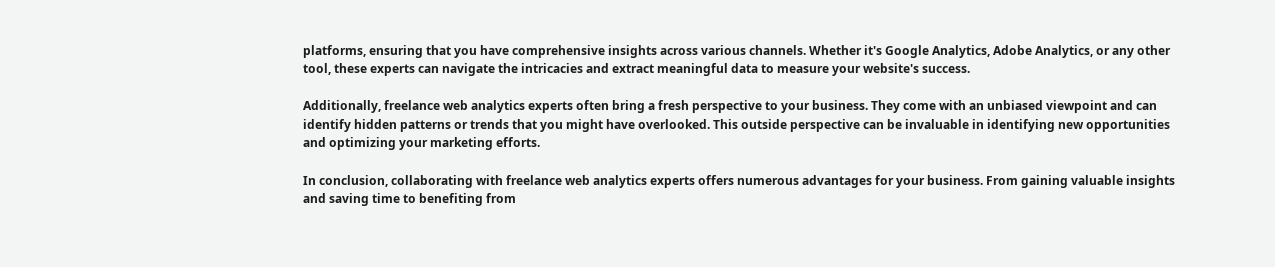platforms, ensuring that you have comprehensive insights across various channels. Whether it's Google Analytics, Adobe Analytics, or any other tool, these experts can navigate the intricacies and extract meaningful data to measure your website's success.

Additionally, freelance web analytics experts often bring a fresh perspective to your business. They come with an unbiased viewpoint and can identify hidden patterns or trends that you might have overlooked. This outside perspective can be invaluable in identifying new opportunities and optimizing your marketing efforts.

In conclusion, collaborating with freelance web analytics experts offers numerous advantages for your business. From gaining valuable insights and saving time to benefiting from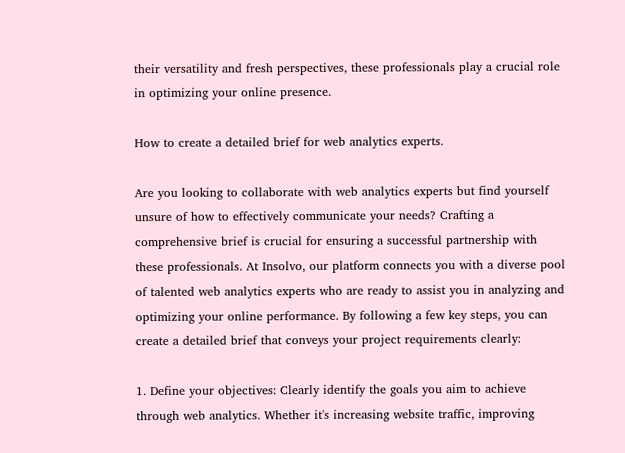their versatility and fresh perspectives, these professionals play a crucial role in optimizing your online presence.

How to create a detailed brief for web analytics experts.

Are you looking to collaborate with web analytics experts but find yourself unsure of how to effectively communicate your needs? Crafting a comprehensive brief is crucial for ensuring a successful partnership with these professionals. At Insolvo, our platform connects you with a diverse pool of talented web analytics experts who are ready to assist you in analyzing and optimizing your online performance. By following a few key steps, you can create a detailed brief that conveys your project requirements clearly:

1. Define your objectives: Clearly identify the goals you aim to achieve through web analytics. Whether it's increasing website traffic, improving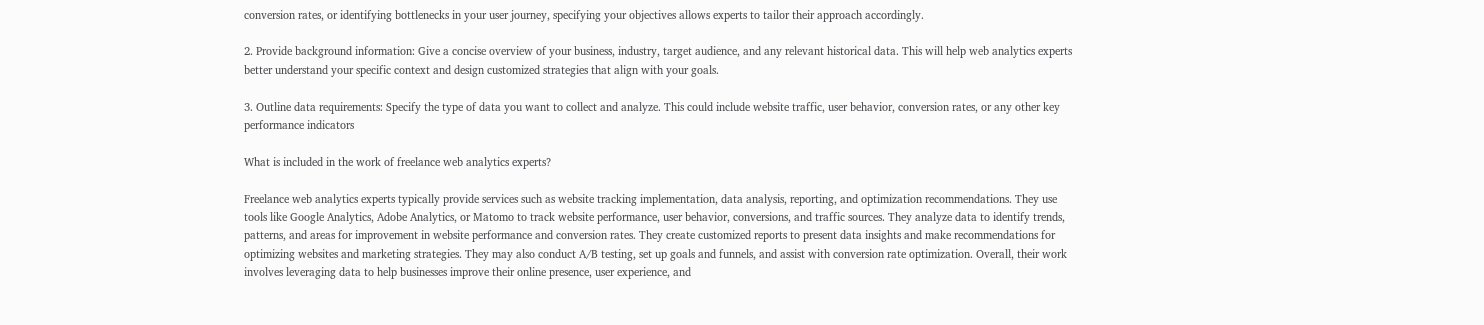conversion rates, or identifying bottlenecks in your user journey, specifying your objectives allows experts to tailor their approach accordingly.

2. Provide background information: Give a concise overview of your business, industry, target audience, and any relevant historical data. This will help web analytics experts better understand your specific context and design customized strategies that align with your goals.

3. Outline data requirements: Specify the type of data you want to collect and analyze. This could include website traffic, user behavior, conversion rates, or any other key performance indicators

What is included in the work of freelance web analytics experts?

Freelance web analytics experts typically provide services such as website tracking implementation, data analysis, reporting, and optimization recommendations. They use tools like Google Analytics, Adobe Analytics, or Matomo to track website performance, user behavior, conversions, and traffic sources. They analyze data to identify trends, patterns, and areas for improvement in website performance and conversion rates. They create customized reports to present data insights and make recommendations for optimizing websites and marketing strategies. They may also conduct A/B testing, set up goals and funnels, and assist with conversion rate optimization. Overall, their work involves leveraging data to help businesses improve their online presence, user experience, and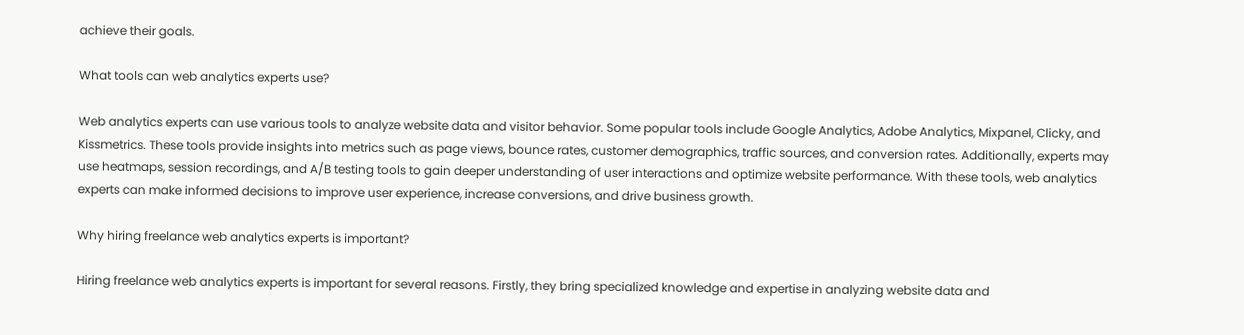achieve their goals.

What tools can web analytics experts use?

Web analytics experts can use various tools to analyze website data and visitor behavior. Some popular tools include Google Analytics, Adobe Analytics, Mixpanel, Clicky, and Kissmetrics. These tools provide insights into metrics such as page views, bounce rates, customer demographics, traffic sources, and conversion rates. Additionally, experts may use heatmaps, session recordings, and A/B testing tools to gain deeper understanding of user interactions and optimize website performance. With these tools, web analytics experts can make informed decisions to improve user experience, increase conversions, and drive business growth.

Why hiring freelance web analytics experts is important?

Hiring freelance web analytics experts is important for several reasons. Firstly, they bring specialized knowledge and expertise in analyzing website data and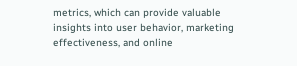metrics, which can provide valuable insights into user behavior, marketing effectiveness, and online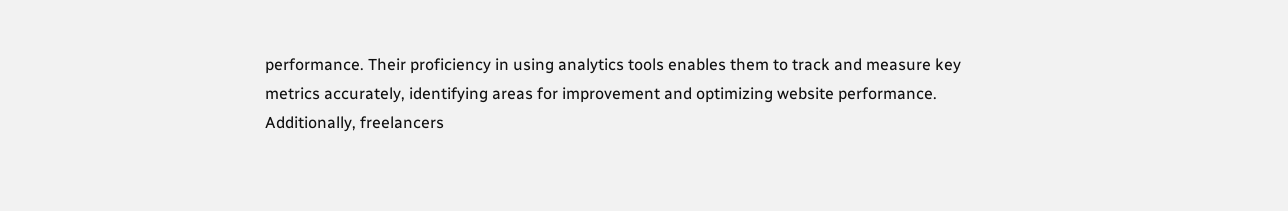performance. Their proficiency in using analytics tools enables them to track and measure key metrics accurately, identifying areas for improvement and optimizing website performance. Additionally, freelancers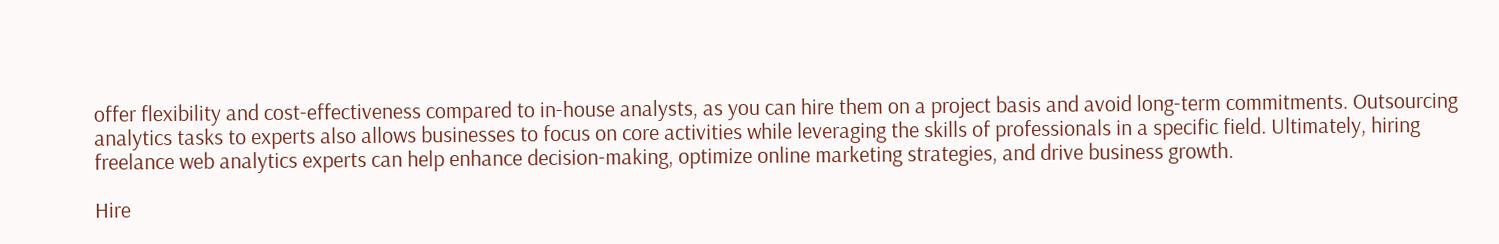offer flexibility and cost-effectiveness compared to in-house analysts, as you can hire them on a project basis and avoid long-term commitments. Outsourcing analytics tasks to experts also allows businesses to focus on core activities while leveraging the skills of professionals in a specific field. Ultimately, hiring freelance web analytics experts can help enhance decision-making, optimize online marketing strategies, and drive business growth.

Hire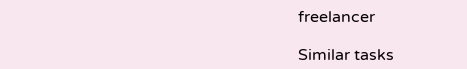freelancer

Similar tasks